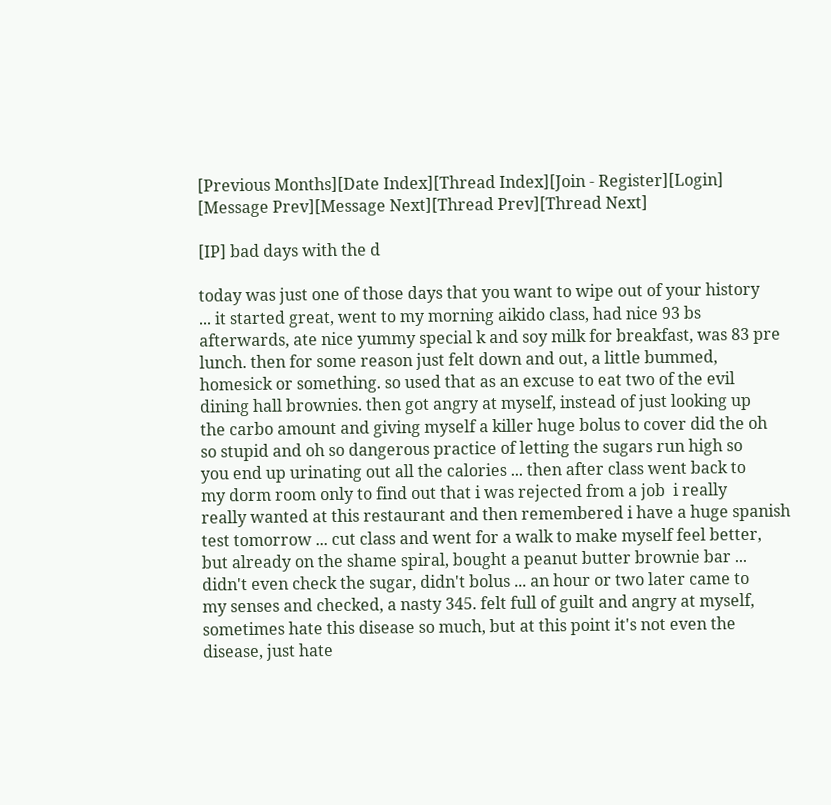[Previous Months][Date Index][Thread Index][Join - Register][Login]
[Message Prev][Message Next][Thread Prev][Thread Next]

[IP] bad days with the d

today was just one of those days that you want to wipe out of your history
... it started great, went to my morning aikido class, had nice 93 bs
afterwards, ate nice yummy special k and soy milk for breakfast, was 83 pre
lunch. then for some reason just felt down and out, a little bummed,
homesick or something. so used that as an excuse to eat two of the evil
dining hall brownies. then got angry at myself, instead of just looking up
the carbo amount and giving myself a killer huge bolus to cover did the oh
so stupid and oh so dangerous practice of letting the sugars run high so
you end up urinating out all the calories ... then after class went back to
my dorm room only to find out that i was rejected from a job  i really
really wanted at this restaurant and then remembered i have a huge spanish
test tomorrow ... cut class and went for a walk to make myself feel better,
but already on the shame spiral, bought a peanut butter brownie bar ...
didn't even check the sugar, didn't bolus ... an hour or two later came to
my senses and checked, a nasty 345. felt full of guilt and angry at myself,
sometimes hate this disease so much, but at this point it's not even the
disease, just hate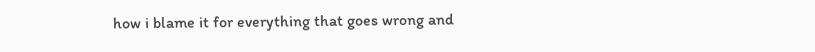how i blame it for everything that goes wrong and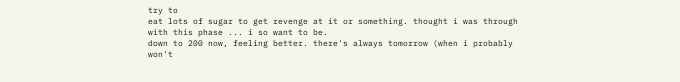try to
eat lots of sugar to get revenge at it or something. thought i was through
with this phase ... i so want to be.
down to 200 now, feeling better. there's always tomorrow (when i probably
won't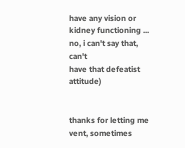have any vision or kidney functioning ... no, i can't say that, can't
have that defeatist attitude)


thanks for letting me vent, sometimes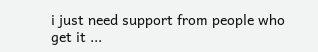i just need support from people who
get it ...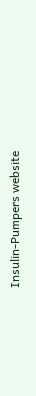Insulin-Pumpers website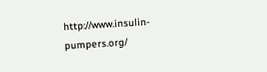http://www.insulin-pumpers.org/